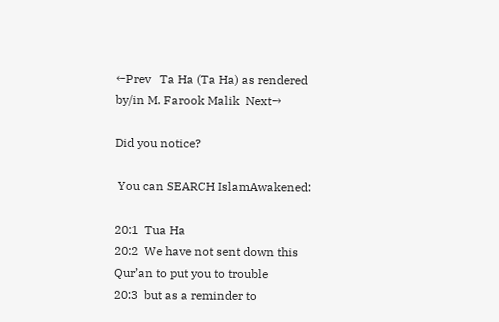←Prev   Ta Ha (Ta Ha) as rendered by/in M. Farook Malik  Next→

Did you notice?

 You can SEARCH IslamAwakened:

20:1  Tua Ha
20:2  We have not sent down this Qur’an to put you to trouble
20:3  but as a reminder to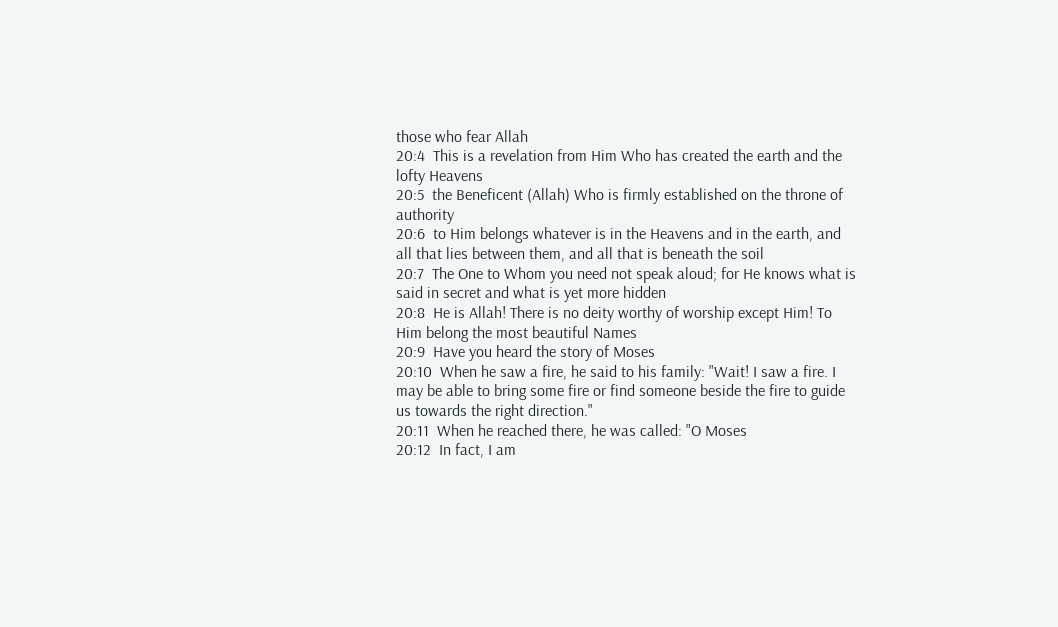those who fear Allah
20:4  This is a revelation from Him Who has created the earth and the lofty Heavens
20:5  the Beneficent (Allah) Who is firmly established on the throne of authority
20:6  to Him belongs whatever is in the Heavens and in the earth, and all that lies between them, and all that is beneath the soil
20:7  The One to Whom you need not speak aloud; for He knows what is said in secret and what is yet more hidden
20:8  He is Allah! There is no deity worthy of worship except Him! To Him belong the most beautiful Names
20:9  Have you heard the story of Moses
20:10  When he saw a fire, he said to his family: "Wait! I saw a fire. I may be able to bring some fire or find someone beside the fire to guide us towards the right direction."
20:11  When he reached there, he was called: "O Moses
20:12  In fact, I am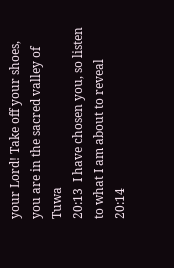your Lord! Take off your shoes, you are in the sacred valley of Tuwa
20:13  I have chosen you, so listen to what I am about to reveal
20:14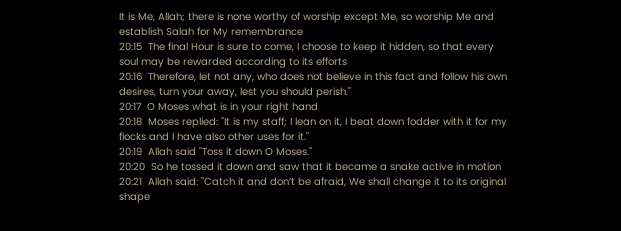It is Me, Allah; there is none worthy of worship except Me, so worship Me and establish Salah for My remembrance
20:15  The final Hour is sure to come, I choose to keep it hidden, so that every soul may be rewarded according to its efforts
20:16  Therefore, let not any, who does not believe in this fact and follow his own desires, turn your away, lest you should perish."
20:17  O Moses what is in your right hand
20:18  Moses replied: "It is my staff; I lean on it, I beat down fodder with it for my flocks and I have also other uses for it."
20:19  Allah said "Toss it down O Moses."
20:20  So he tossed it down and saw that it became a snake active in motion
20:21  Allah said: "Catch it and don’t be afraid, We shall change it to its original shape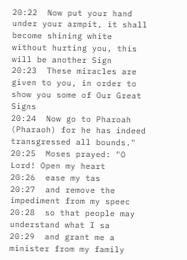20:22  Now put your hand under your armpit, it shall become shining white without hurting you, this will be another Sign
20:23  These miracles are given to you, in order to show you some of Our Great Signs
20:24  Now go to Pharoah (Pharaoh) for he has indeed transgressed all bounds."
20:25  Moses prayed: "O Lord! Open my heart
20:26  ease my tas
20:27  and remove the impediment from my speec
20:28  so that people may understand what I sa
20:29  and grant me a minister from my family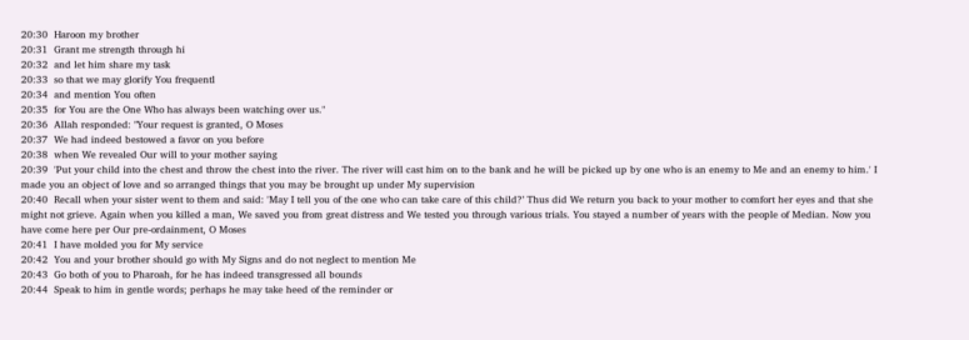20:30  Haroon my brother
20:31  Grant me strength through hi
20:32  and let him share my task
20:33  so that we may glorify You frequentl
20:34  and mention You often
20:35  for You are the One Who has always been watching over us."
20:36  Allah responded: "Your request is granted, O Moses
20:37  We had indeed bestowed a favor on you before
20:38  when We revealed Our will to your mother saying
20:39  'Put your child into the chest and throw the chest into the river. The river will cast him on to the bank and he will be picked up by one who is an enemy to Me and an enemy to him.' I made you an object of love and so arranged things that you may be brought up under My supervision
20:40  Recall when your sister went to them and said: 'May I tell you of the one who can take care of this child?’ Thus did We return you back to your mother to comfort her eyes and that she might not grieve. Again when you killed a man, We saved you from great distress and We tested you through various trials. You stayed a number of years with the people of Median. Now you have come here per Our pre-ordainment, O Moses
20:41  I have molded you for My service
20:42  You and your brother should go with My Signs and do not neglect to mention Me
20:43  Go both of you to Pharoah, for he has indeed transgressed all bounds
20:44  Speak to him in gentle words; perhaps he may take heed of the reminder or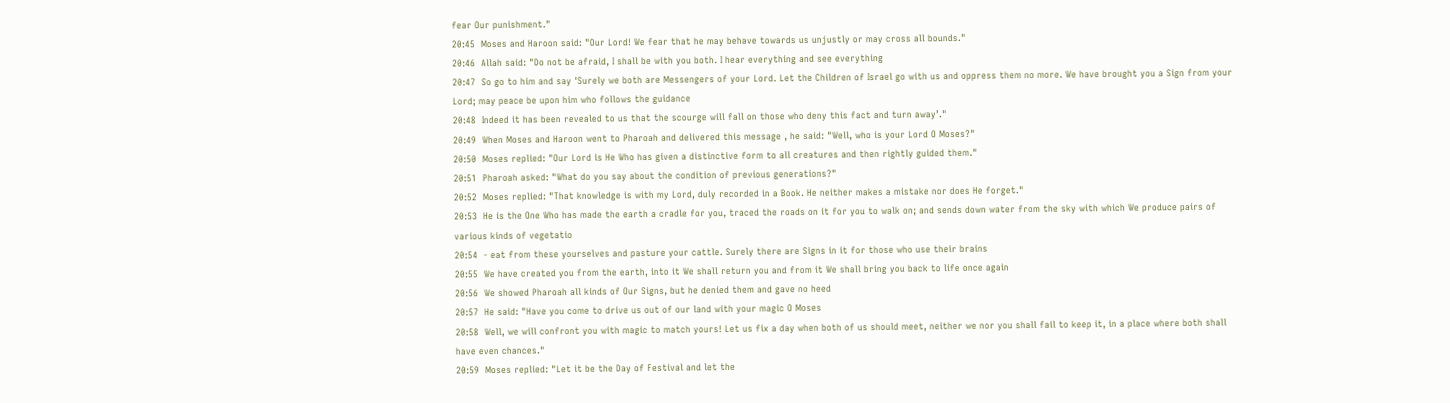fear Our punishment."
20:45  Moses and Haroon said: "Our Lord! We fear that he may behave towards us unjustly or may cross all bounds."
20:46  Allah said: "Do not be afraid, I shall be with you both. I hear everything and see everything
20:47  So go to him and say 'Surely we both are Messengers of your Lord. Let the Children of Israel go with us and oppress them no more. We have brought you a Sign from your Lord; may peace be upon him who follows the guidance
20:48  Indeed it has been revealed to us that the scourge will fall on those who deny this fact and turn away’."
20:49  When Moses and Haroon went to Pharoah and delivered this message , he said: "Well, who is your Lord O Moses?"
20:50  Moses replied: "Our Lord is He Who has given a distinctive form to all creatures and then rightly guided them."
20:51  Pharoah asked: "What do you say about the condition of previous generations?"
20:52  Moses replied: "That knowledge is with my Lord, duly recorded in a Book. He neither makes a mistake nor does He forget."
20:53  He is the One Who has made the earth a cradle for you, traced the roads on it for you to walk on; and sends down water from the sky with which We produce pairs of various kinds of vegetatio
20:54  - eat from these yourselves and pasture your cattle. Surely there are Signs in it for those who use their brains
20:55  We have created you from the earth, into it We shall return you and from it We shall bring you back to life once again
20:56  We showed Pharoah all kinds of Our Signs, but he denied them and gave no heed
20:57  He said: "Have you come to drive us out of our land with your magic O Moses
20:58  Well, we will confront you with magic to match yours! Let us fix a day when both of us should meet, neither we nor you shall fail to keep it, in a place where both shall have even chances."
20:59  Moses replied: "Let it be the Day of Festival and let the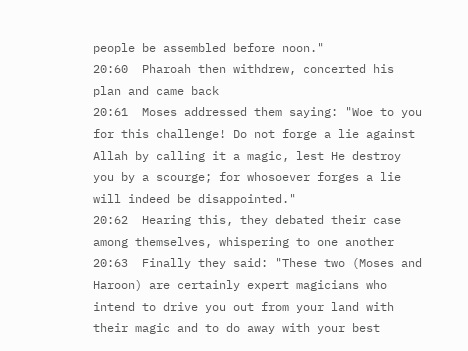people be assembled before noon."
20:60  Pharoah then withdrew, concerted his plan and came back
20:61  Moses addressed them saying: "Woe to you for this challenge! Do not forge a lie against Allah by calling it a magic, lest He destroy you by a scourge; for whosoever forges a lie will indeed be disappointed."
20:62  Hearing this, they debated their case among themselves, whispering to one another
20:63  Finally they said: "These two (Moses and Haroon) are certainly expert magicians who intend to drive you out from your land with their magic and to do away with your best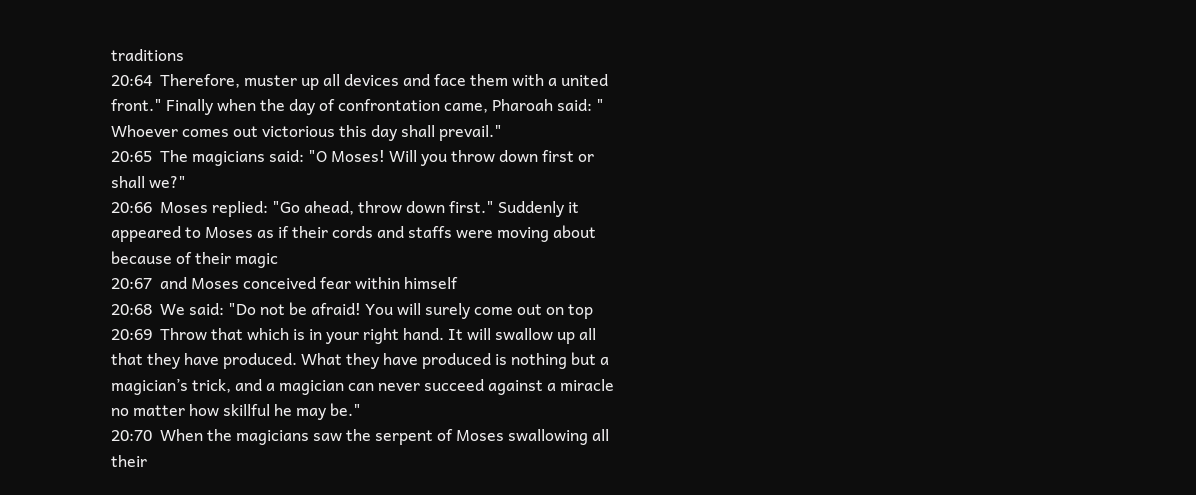traditions
20:64  Therefore, muster up all devices and face them with a united front." Finally when the day of confrontation came, Pharoah said: " Whoever comes out victorious this day shall prevail."
20:65  The magicians said: "O Moses! Will you throw down first or shall we?"
20:66  Moses replied: "Go ahead, throw down first." Suddenly it appeared to Moses as if their cords and staffs were moving about because of their magic
20:67  and Moses conceived fear within himself
20:68  We said: "Do not be afraid! You will surely come out on top
20:69  Throw that which is in your right hand. It will swallow up all that they have produced. What they have produced is nothing but a magician’s trick, and a magician can never succeed against a miracle no matter how skillful he may be."
20:70  When the magicians saw the serpent of Moses swallowing all their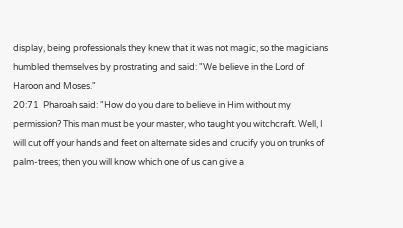display, being professionals they knew that it was not magic, so the magicians humbled themselves by prostrating and said: "We believe in the Lord of Haroon and Moses."
20:71  Pharoah said: "How do you dare to believe in Him without my permission? This man must be your master, who taught you witchcraft. Well, I will cut off your hands and feet on alternate sides and crucify you on trunks of palm-trees; then you will know which one of us can give a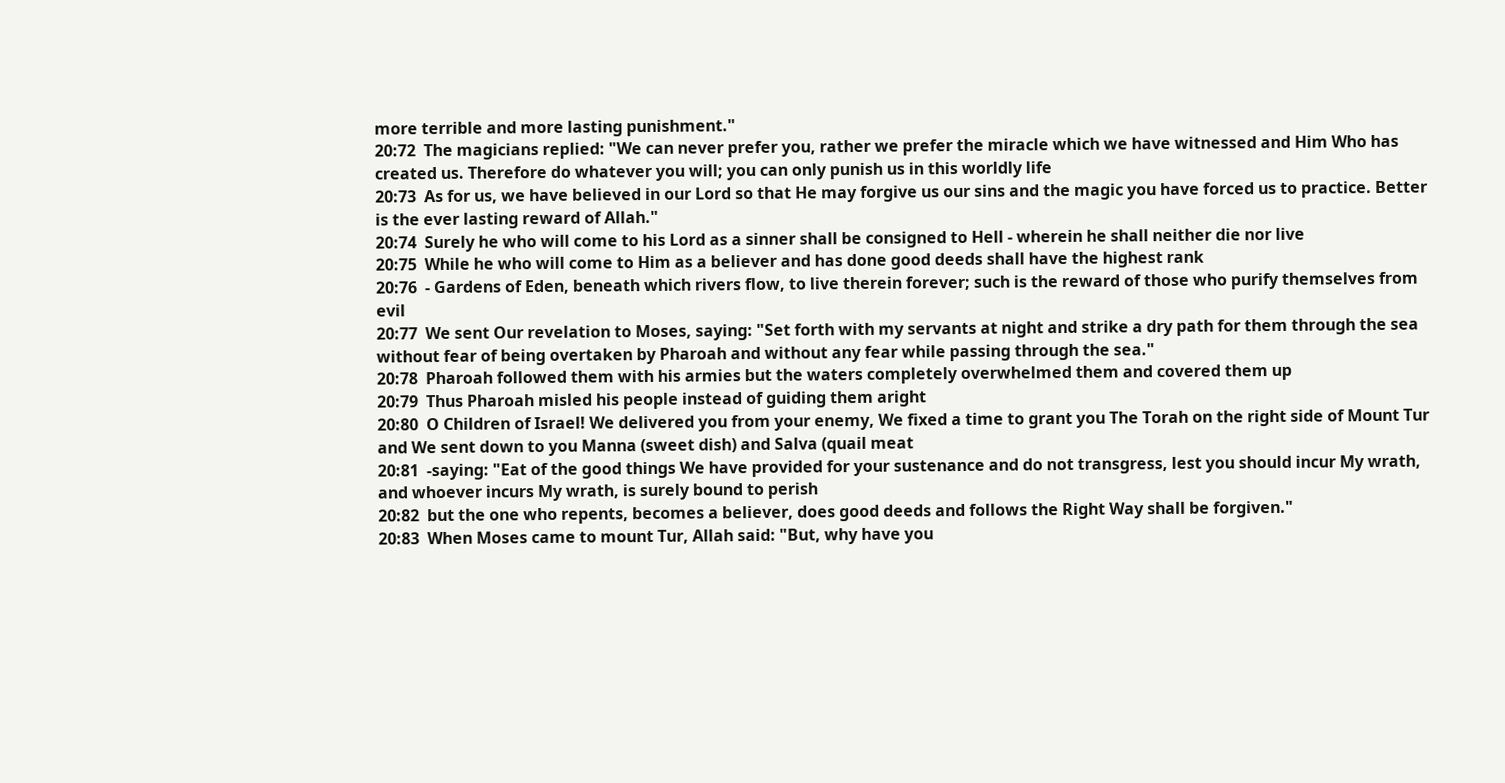more terrible and more lasting punishment."
20:72  The magicians replied: "We can never prefer you, rather we prefer the miracle which we have witnessed and Him Who has created us. Therefore do whatever you will; you can only punish us in this worldly life
20:73  As for us, we have believed in our Lord so that He may forgive us our sins and the magic you have forced us to practice. Better is the ever lasting reward of Allah."
20:74  Surely he who will come to his Lord as a sinner shall be consigned to Hell - wherein he shall neither die nor live
20:75  While he who will come to Him as a believer and has done good deeds shall have the highest rank
20:76  - Gardens of Eden, beneath which rivers flow, to live therein forever; such is the reward of those who purify themselves from evil
20:77  We sent Our revelation to Moses, saying: "Set forth with my servants at night and strike a dry path for them through the sea without fear of being overtaken by Pharoah and without any fear while passing through the sea."
20:78  Pharoah followed them with his armies but the waters completely overwhelmed them and covered them up
20:79  Thus Pharoah misled his people instead of guiding them aright
20:80  O Children of Israel! We delivered you from your enemy, We fixed a time to grant you The Torah on the right side of Mount Tur and We sent down to you Manna (sweet dish) and Salva (quail meat
20:81  -saying: "Eat of the good things We have provided for your sustenance and do not transgress, lest you should incur My wrath, and whoever incurs My wrath, is surely bound to perish
20:82  but the one who repents, becomes a believer, does good deeds and follows the Right Way shall be forgiven."
20:83  When Moses came to mount Tur, Allah said: "But, why have you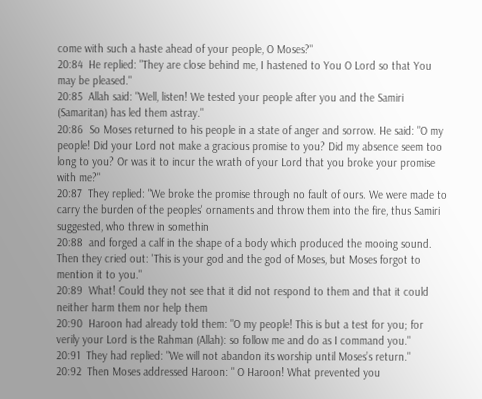come with such a haste ahead of your people, O Moses?"
20:84  He replied: "They are close behind me, I hastened to You O Lord so that You may be pleased."
20:85  Allah said: "Well, listen! We tested your people after you and the Samiri (Samaritan) has led them astray."
20:86  So Moses returned to his people in a state of anger and sorrow. He said: "O my people! Did your Lord not make a gracious promise to you? Did my absence seem too long to you? Or was it to incur the wrath of your Lord that you broke your promise with me?"
20:87  They replied: "We broke the promise through no fault of ours. We were made to carry the burden of the peoples' ornaments and throw them into the fire, thus Samiri suggested, who threw in somethin
20:88  and forged a calf in the shape of a body which produced the mooing sound. Then they cried out: 'This is your god and the god of Moses, but Moses forgot to mention it to you."
20:89  What! Could they not see that it did not respond to them and that it could neither harm them nor help them
20:90  Haroon had already told them: "O my people! This is but a test for you; for verily your Lord is the Rahman (Allah): so follow me and do as I command you."
20:91  They had replied: "We will not abandon its worship until Moses’s return."
20:92  Then Moses addressed Haroon: " O Haroon! What prevented you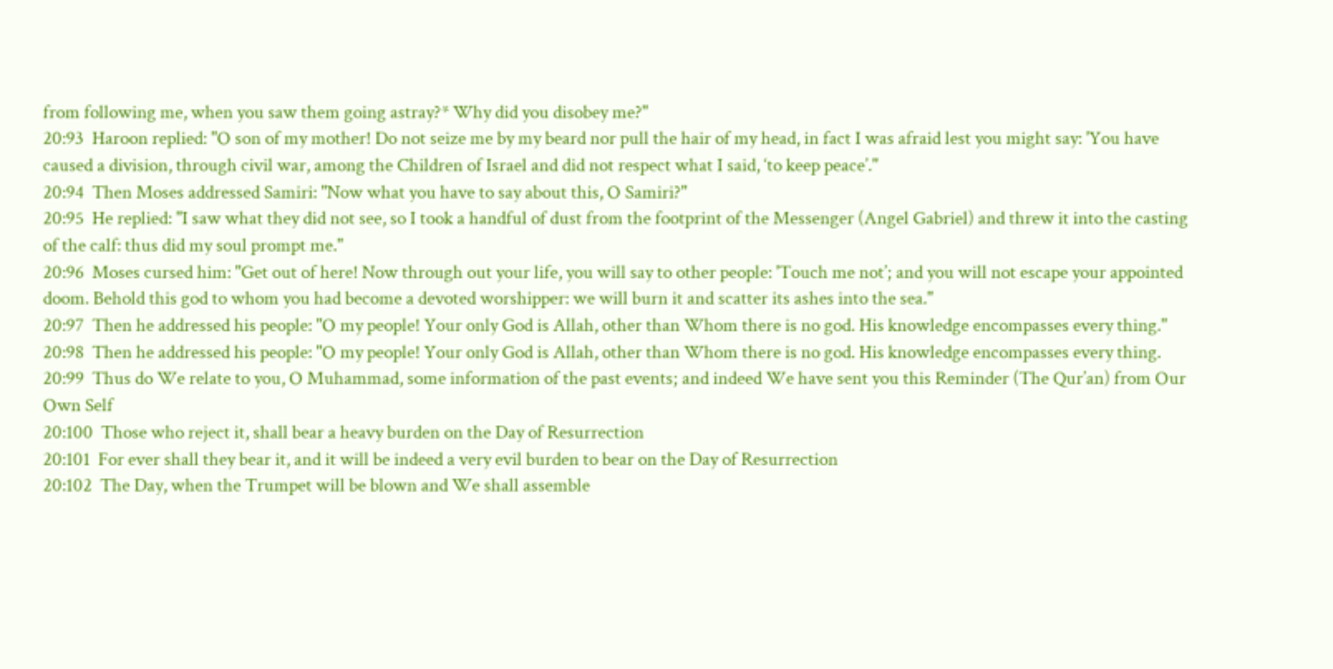from following me, when you saw them going astray?* Why did you disobey me?"
20:93  Haroon replied: "O son of my mother! Do not seize me by my beard nor pull the hair of my head, in fact I was afraid lest you might say: 'You have caused a division, through civil war, among the Children of Israel and did not respect what I said, ‘to keep peace’."
20:94  Then Moses addressed Samiri: "Now what you have to say about this, O Samiri?"
20:95  He replied: "I saw what they did not see, so I took a handful of dust from the footprint of the Messenger (Angel Gabriel) and threw it into the casting of the calf: thus did my soul prompt me."
20:96  Moses cursed him: "Get out of here! Now through out your life, you will say to other people: 'Touch me not’; and you will not escape your appointed doom. Behold this god to whom you had become a devoted worshipper: we will burn it and scatter its ashes into the sea."
20:97  Then he addressed his people: "O my people! Your only God is Allah, other than Whom there is no god. His knowledge encompasses every thing."
20:98  Then he addressed his people: "O my people! Your only God is Allah, other than Whom there is no god. His knowledge encompasses every thing.
20:99  Thus do We relate to you, O Muhammad, some information of the past events; and indeed We have sent you this Reminder (The Qur’an) from Our Own Self
20:100  Those who reject it, shall bear a heavy burden on the Day of Resurrection
20:101  For ever shall they bear it, and it will be indeed a very evil burden to bear on the Day of Resurrection
20:102  The Day, when the Trumpet will be blown and We shall assemble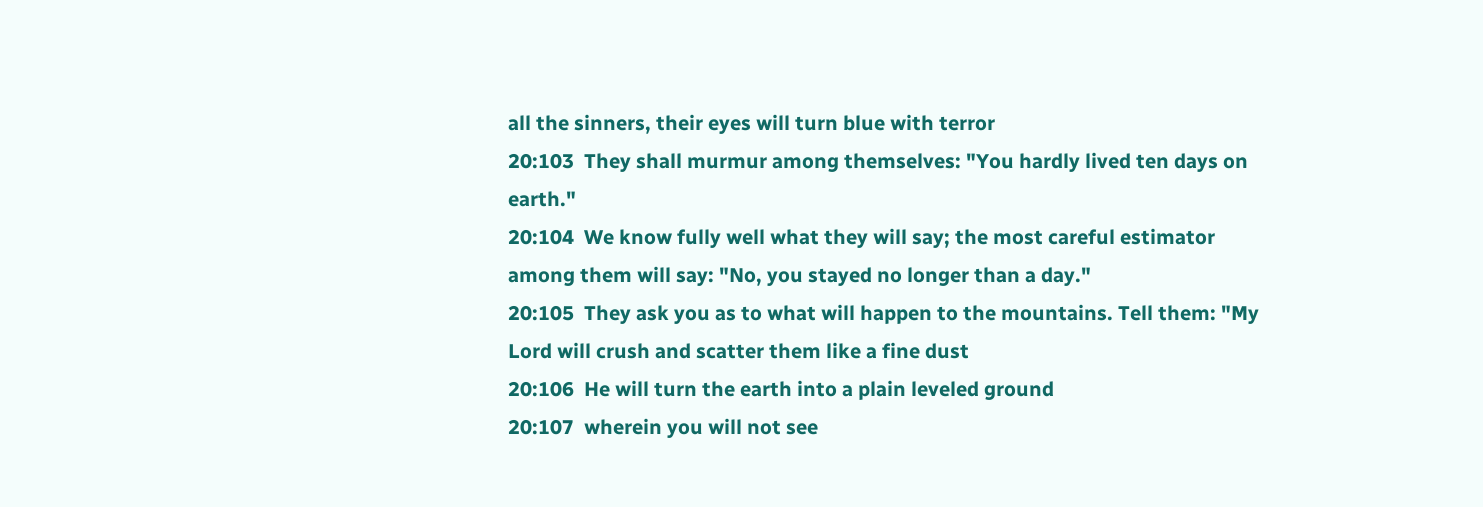all the sinners, their eyes will turn blue with terror
20:103  They shall murmur among themselves: "You hardly lived ten days on earth."
20:104  We know fully well what they will say; the most careful estimator among them will say: "No, you stayed no longer than a day."
20:105  They ask you as to what will happen to the mountains. Tell them: "My Lord will crush and scatter them like a fine dust
20:106  He will turn the earth into a plain leveled ground
20:107  wherein you will not see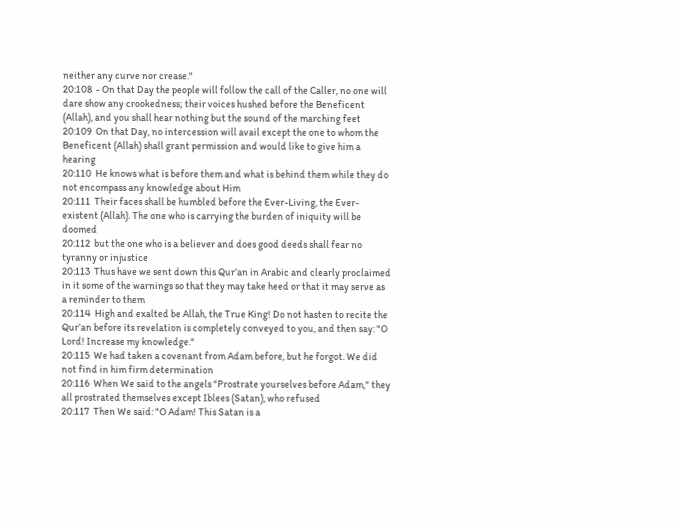neither any curve nor crease."
20:108  - On that Day the people will follow the call of the Caller, no one will dare show any crookedness; their voices hushed before the Beneficent (Allah), and you shall hear nothing but the sound of the marching feet
20:109  On that Day, no intercession will avail except the one to whom the Beneficent (Allah) shall grant permission and would like to give him a hearing
20:110  He knows what is before them and what is behind them while they do not encompass any knowledge about Him
20:111  Their faces shall be humbled before the Ever-Living, the Ever-existent (Allah). The one who is carrying the burden of iniquity will be doomed
20:112  but the one who is a believer and does good deeds shall fear no tyranny or injustice
20:113  Thus have we sent down this Qur’an in Arabic and clearly proclaimed in it some of the warnings so that they may take heed or that it may serve as a reminder to them
20:114  High and exalted be Allah, the True King! Do not hasten to recite the Qur’an before its revelation is completely conveyed to you, and then say: "O Lord! Increase my knowledge."
20:115  We had taken a covenant from Adam before, but he forgot. We did not find in him firm determination
20:116  When We said to the angels "Prostrate yourselves before Adam," they all prostrated themselves except Iblees (Satan), who refused
20:117  Then We said: "O Adam! This Satan is a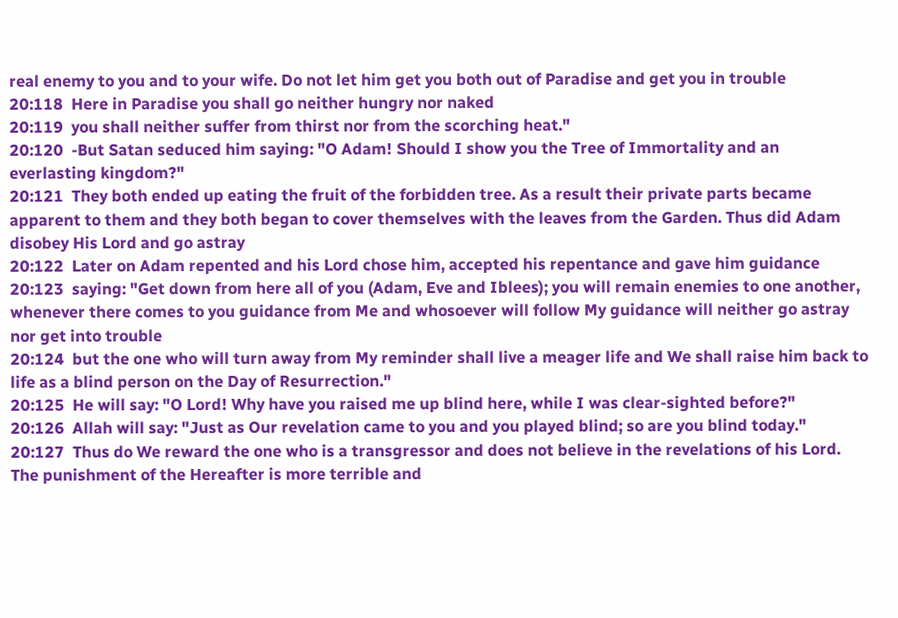real enemy to you and to your wife. Do not let him get you both out of Paradise and get you in trouble
20:118  Here in Paradise you shall go neither hungry nor naked
20:119  you shall neither suffer from thirst nor from the scorching heat."
20:120  -But Satan seduced him saying: "O Adam! Should I show you the Tree of Immortality and an everlasting kingdom?"
20:121  They both ended up eating the fruit of the forbidden tree. As a result their private parts became apparent to them and they both began to cover themselves with the leaves from the Garden. Thus did Adam disobey His Lord and go astray
20:122  Later on Adam repented and his Lord chose him, accepted his repentance and gave him guidance
20:123  saying: "Get down from here all of you (Adam, Eve and Iblees); you will remain enemies to one another, whenever there comes to you guidance from Me and whosoever will follow My guidance will neither go astray nor get into trouble
20:124  but the one who will turn away from My reminder shall live a meager life and We shall raise him back to life as a blind person on the Day of Resurrection."
20:125  He will say: "O Lord! Why have you raised me up blind here, while I was clear-sighted before?"
20:126  Allah will say: "Just as Our revelation came to you and you played blind; so are you blind today."
20:127  Thus do We reward the one who is a transgressor and does not believe in the revelations of his Lord. The punishment of the Hereafter is more terrible and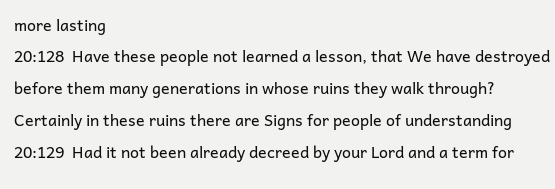more lasting
20:128  Have these people not learned a lesson, that We have destroyed before them many generations in whose ruins they walk through? Certainly in these ruins there are Signs for people of understanding
20:129  Had it not been already decreed by your Lord and a term for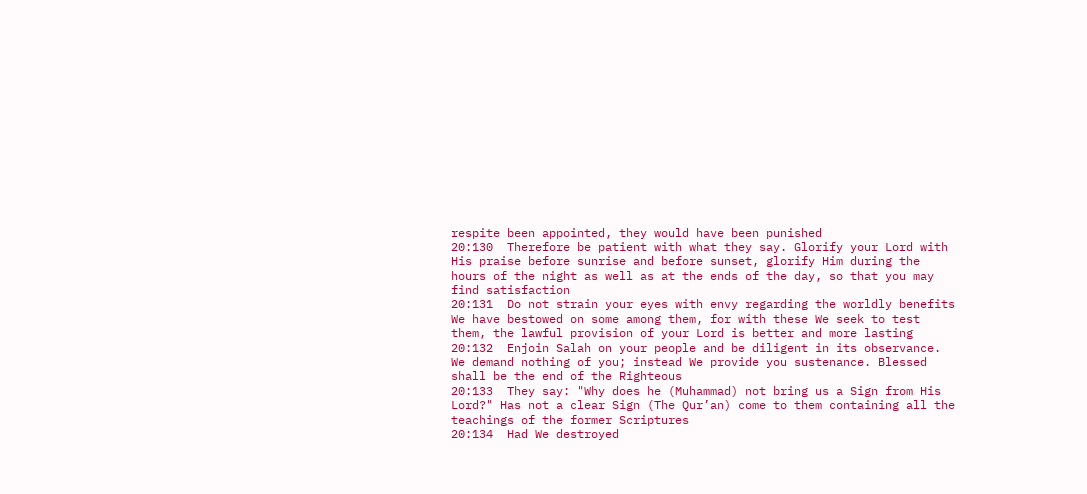respite been appointed, they would have been punished
20:130  Therefore be patient with what they say. Glorify your Lord with His praise before sunrise and before sunset, glorify Him during the hours of the night as well as at the ends of the day, so that you may find satisfaction
20:131  Do not strain your eyes with envy regarding the worldly benefits We have bestowed on some among them, for with these We seek to test them, the lawful provision of your Lord is better and more lasting
20:132  Enjoin Salah on your people and be diligent in its observance. We demand nothing of you; instead We provide you sustenance. Blessed shall be the end of the Righteous
20:133  They say: "Why does he (Muhammad) not bring us a Sign from His Lord?" Has not a clear Sign (The Qur’an) come to them containing all the teachings of the former Scriptures
20:134  Had We destroyed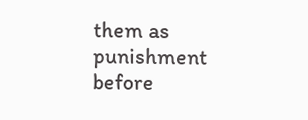them as punishment before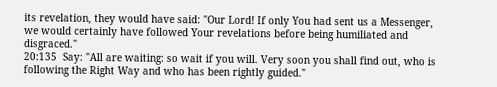its revelation, they would have said: "Our Lord! If only You had sent us a Messenger, we would certainly have followed Your revelations before being humiliated and disgraced."
20:135  Say: "All are waiting: so wait if you will. Very soon you shall find out, who is following the Right Way and who has been rightly guided."